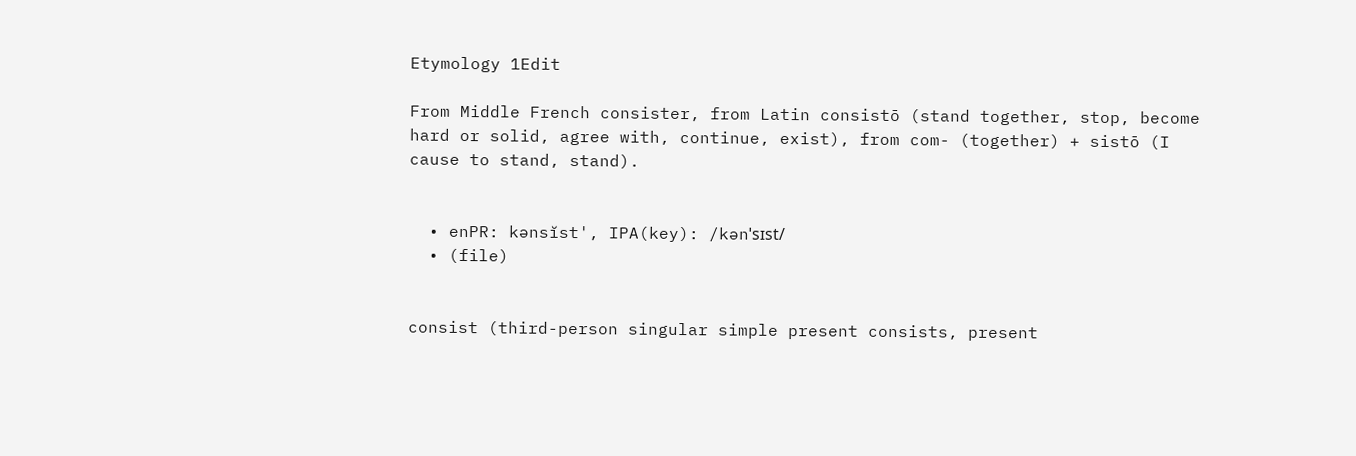Etymology 1Edit

From Middle French consister, from Latin consistō (stand together, stop, become hard or solid, agree with, continue, exist), from com- (together) + sistō (I cause to stand, stand).


  • enPR: kənsĭst', IPA(key): /kənˈsɪst/
  • (file)


consist (third-person singular simple present consists, present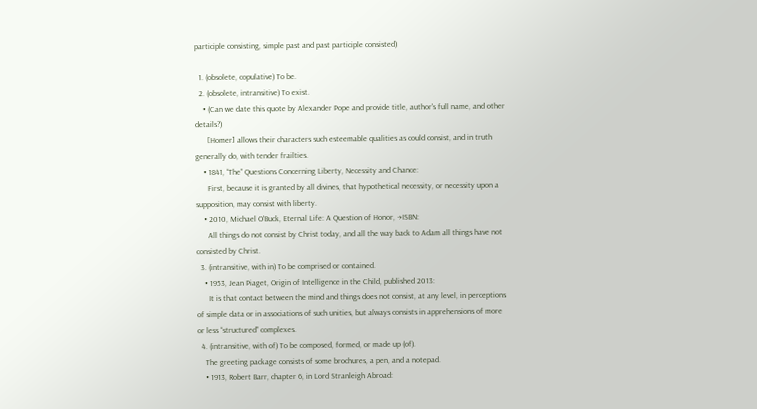participle consisting, simple past and past participle consisted)

  1. (obsolete, copulative) To be.
  2. (obsolete, intransitive) To exist.
    • (Can we date this quote by Alexander Pope and provide title, author's full name, and other details?)
      [Homer] allows their characters such esteemable qualities as could consist, and in truth generally do, with tender frailties.
    • 1841, “The” Questions Concerning Liberty, Necessity and Chance:
      First, because it is granted by all divines, that hypothetical necessity, or necessity upon a supposition, may consist with liberty.
    • 2010, Michael O'Buck, Eternal Life: A Question of Honor, →ISBN:
      All things do not consist by Christ today, and all the way back to Adam all things have not consisted by Christ.
  3. (intransitive, with in) To be comprised or contained.
    • 1953, Jean Piaget, Origin of Intelligence in the Child, published 2013:
      It is that contact between the mind and things does not consist, at any level, in perceptions of simple data or in associations of such unities, but always consists in apprehensions of more or less “structured” complexes.
  4. (intransitive, with of) To be composed, formed, or made up (of).
    The greeting package consists of some brochures, a pen, and a notepad.
    • 1913, Robert Barr, chapter 6, in Lord Stranleigh Abroad: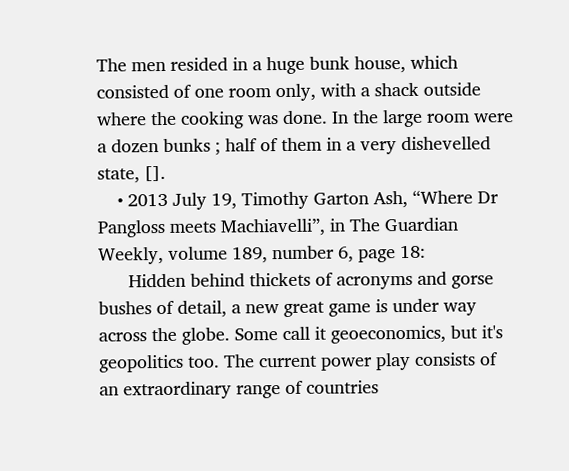The men resided in a huge bunk house, which consisted of one room only, with a shack outside where the cooking was done. In the large room were a dozen bunks ; half of them in a very dishevelled state, [].
    • 2013 July 19, Timothy Garton Ash, “Where Dr Pangloss meets Machiavelli”, in The Guardian Weekly, volume 189, number 6, page 18:
      Hidden behind thickets of acronyms and gorse bushes of detail, a new great game is under way across the globe. Some call it geoeconomics, but it's geopolitics too. The current power play consists of an extraordinary range of countries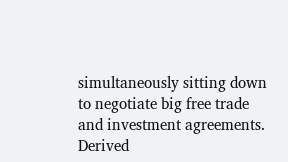simultaneously sitting down to negotiate big free trade and investment agreements.
Derived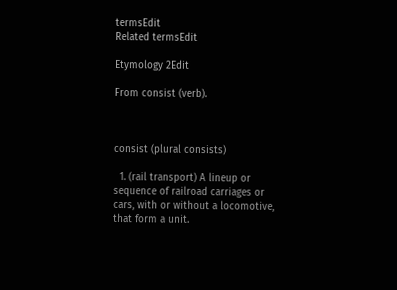termsEdit
Related termsEdit

Etymology 2Edit

From consist (verb).



consist (plural consists)

  1. (rail transport) A lineup or sequence of railroad carriages or cars, with or without a locomotive, that form a unit.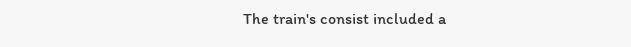The train's consist included a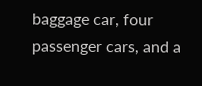baggage car, four passenger cars, and a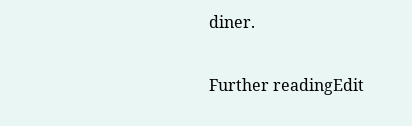diner.

Further readingEdit